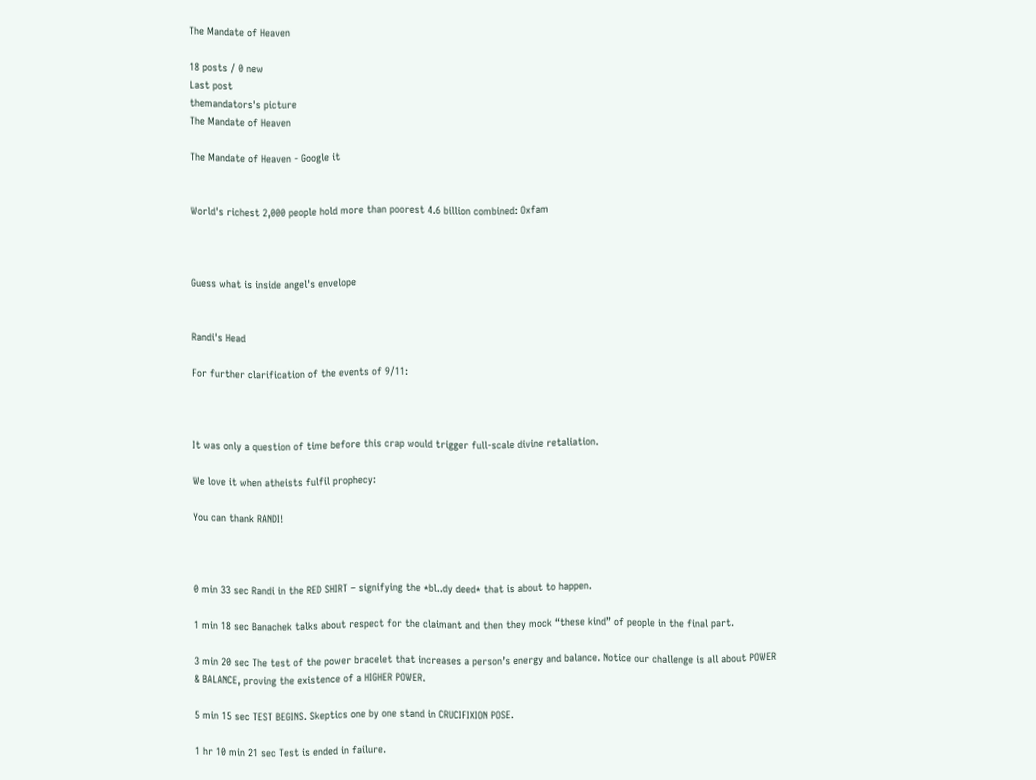The Mandate of Heaven

18 posts / 0 new
Last post
themandators's picture
The Mandate of Heaven

The Mandate of Heaven - Google it


World's richest 2,000 people hold more than poorest 4.6 billion combined: Oxfam



Guess what is inside angel's envelope


Randi's Head

For further clarification of the events of 9/11:



It was only a question of time before this crap would trigger full-scale divine retaliation.

We love it when atheists fulfil prophecy:

You can thank RANDI!



0 min 33 sec Randi in the RED SHIRT – signifying the *bl..dy deed* that is about to happen.

1 min 18 sec Banachek talks about respect for the claimant and then they mock “these kind” of people in the final part.

3 min 20 sec The test of the power bracelet that increases a person’s energy and balance. Notice our challenge is all about POWER & BALANCE, proving the existence of a HIGHER POWER.

5 min 15 sec TEST BEGINS. Skeptics one by one stand in CRUCIFIXION POSE.

1 hr 10 min 21 sec Test is ended in failure.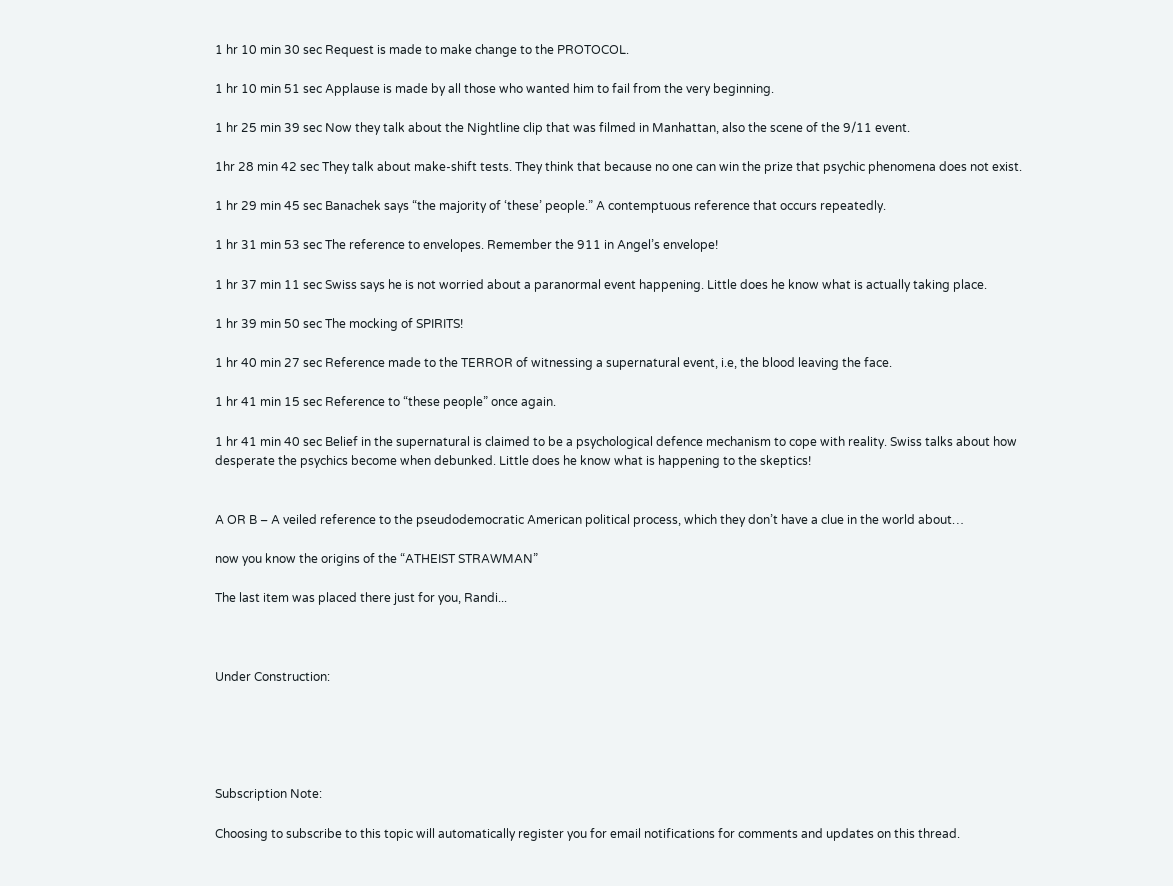1 hr 10 min 30 sec Request is made to make change to the PROTOCOL.

1 hr 10 min 51 sec Applause is made by all those who wanted him to fail from the very beginning.

1 hr 25 min 39 sec Now they talk about the Nightline clip that was filmed in Manhattan, also the scene of the 9/11 event.

1hr 28 min 42 sec They talk about make-shift tests. They think that because no one can win the prize that psychic phenomena does not exist.

1 hr 29 min 45 sec Banachek says “the majority of ‘these’ people.” A contemptuous reference that occurs repeatedly.

1 hr 31 min 53 sec The reference to envelopes. Remember the 911 in Angel’s envelope!

1 hr 37 min 11 sec Swiss says he is not worried about a paranormal event happening. Little does he know what is actually taking place.

1 hr 39 min 50 sec The mocking of SPIRITS!

1 hr 40 min 27 sec Reference made to the TERROR of witnessing a supernatural event, i.e, the blood leaving the face.

1 hr 41 min 15 sec Reference to “these people” once again.

1 hr 41 min 40 sec Belief in the supernatural is claimed to be a psychological defence mechanism to cope with reality. Swiss talks about how desperate the psychics become when debunked. Little does he know what is happening to the skeptics!


A OR B – A veiled reference to the pseudodemocratic American political process, which they don’t have a clue in the world about…

now you know the origins of the “ATHEIST STRAWMAN”

The last item was placed there just for you, Randi...



Under Construction:





Subscription Note:

Choosing to subscribe to this topic will automatically register you for email notifications for comments and updates on this thread.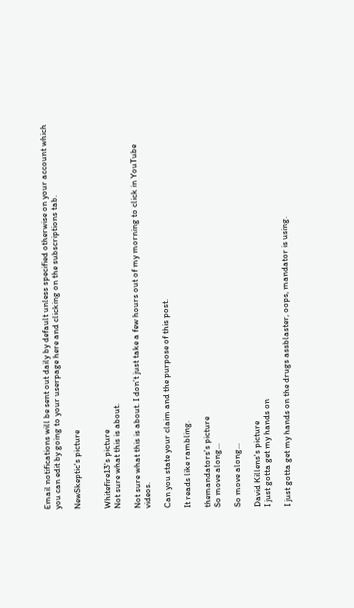Email notifications will be sent out daily by default unless specified otherwise on your account which you can edit by going to your userpage here and clicking on the subscriptions tab.

NewSkeptic's picture


Whitefire13's picture
Not sure what this is about.

Not sure what this is about. I don’t just take a few hours out of my morning to click in YouTube videos.

Can you state your claim and the purpose of this post.

It reads like rambling.

themandators's picture
So move along...

So move along...

David Killens's picture
I just gotta get my hands on

I just gotta get my hands on the drugs assblaster, oops, mandator is using.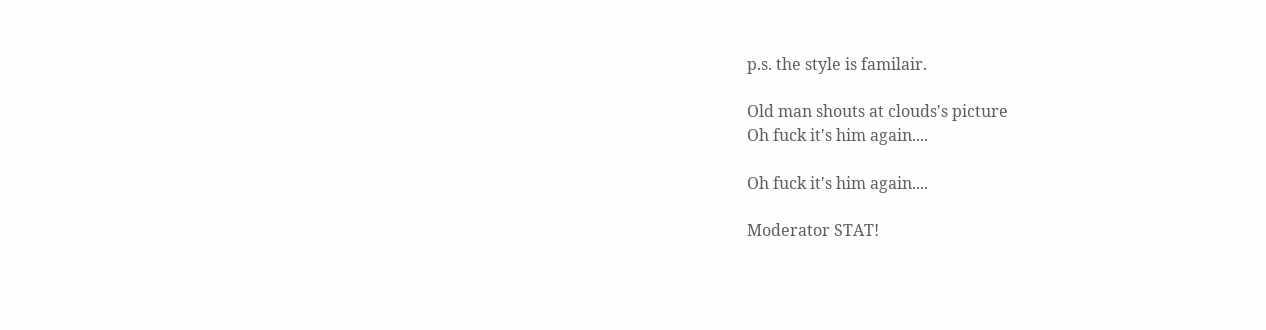p.s. the style is familair.

Old man shouts at clouds's picture
Oh fuck it's him again....

Oh fuck it's him again....

Moderator STAT!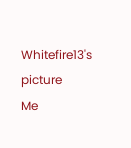Whitefire13's picture
Me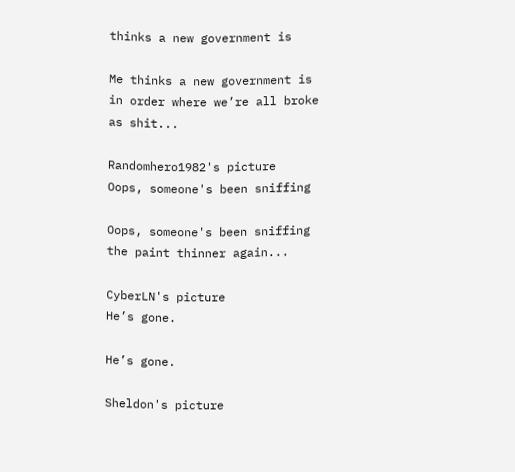thinks a new government is

Me thinks a new government is in order where we’re all broke as shit...

Randomhero1982's picture
Oops, someone's been sniffing

Oops, someone's been sniffing the paint thinner again...

CyberLN's picture
He’s gone.

He’s gone.

Sheldon's picture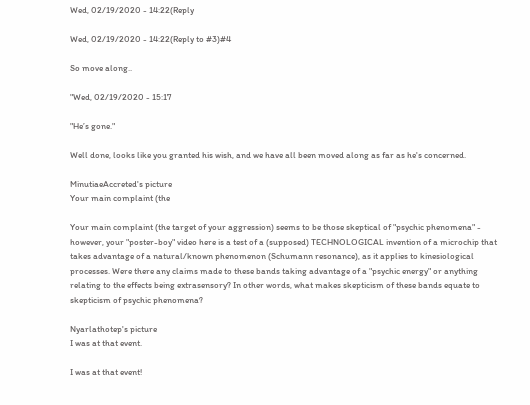Wed, 02/19/2020 - 14:22(Reply

Wed, 02/19/2020 - 14:22(Reply to #3)#4

So move along..

"Wed, 02/19/2020 - 15:17

"He’s gone."

Well done, looks like you granted his wish, and we have all been moved along as far as he's concerned.

MinutiaeAccreted's picture
Your main complaint (the

Your main complaint (the target of your aggression) seems to be those skeptical of "psychic phenomena" - however, your "poster-boy" video here is a test of a (supposed) TECHNOLOGICAL invention of a microchip that takes advantage of a natural/known phenomenon (Schumann resonance), as it applies to kinesiological processes. Were there any claims made to these bands taking advantage of a "psychic energy" or anything relating to the effects being extrasensory? In other words, what makes skepticism of these bands equate to skepticism of psychic phenomena?

Nyarlathotep's picture
I was at that event.

I was at that event!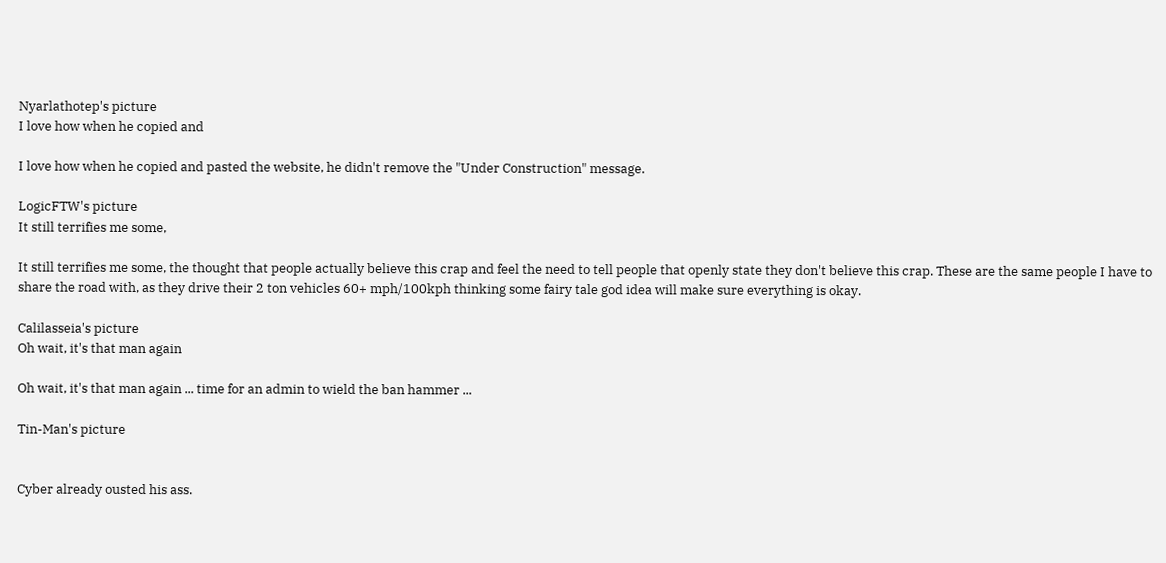Nyarlathotep's picture
I love how when he copied and

I love how when he copied and pasted the website, he didn't remove the "Under Construction" message.

LogicFTW's picture
It still terrifies me some,

It still terrifies me some, the thought that people actually believe this crap and feel the need to tell people that openly state they don't believe this crap. These are the same people I have to share the road with, as they drive their 2 ton vehicles 60+ mph/100kph thinking some fairy tale god idea will make sure everything is okay.

Calilasseia's picture
Oh wait, it's that man again

Oh wait, it's that man again ... time for an admin to wield the ban hammer ...

Tin-Man's picture


Cyber already ousted his ass.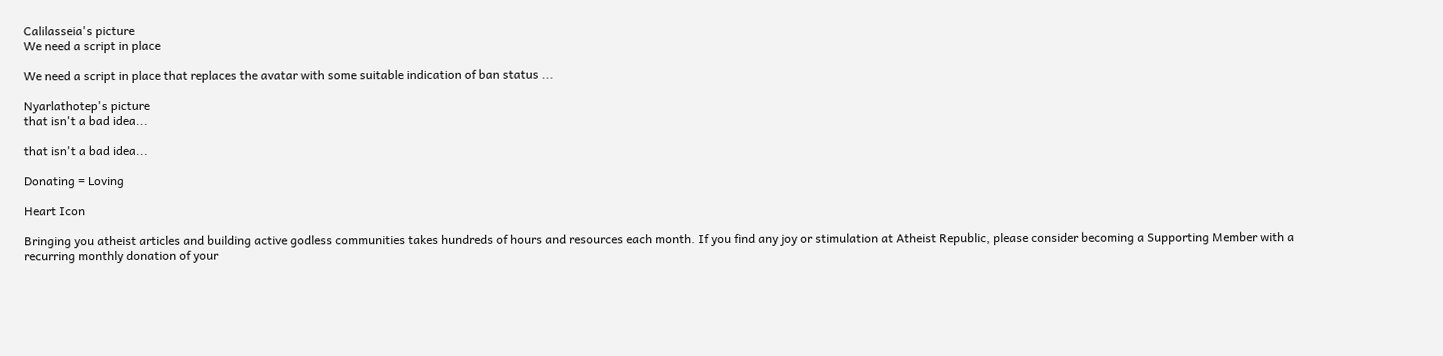Calilasseia's picture
We need a script in place

We need a script in place that replaces the avatar with some suitable indication of ban status ...

Nyarlathotep's picture
that isn't a bad idea...

that isn't a bad idea...

Donating = Loving

Heart Icon

Bringing you atheist articles and building active godless communities takes hundreds of hours and resources each month. If you find any joy or stimulation at Atheist Republic, please consider becoming a Supporting Member with a recurring monthly donation of your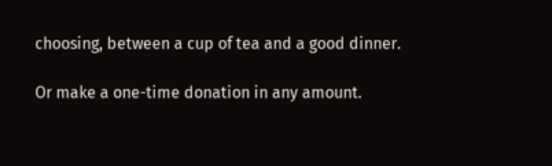choosing, between a cup of tea and a good dinner.

Or make a one-time donation in any amount.